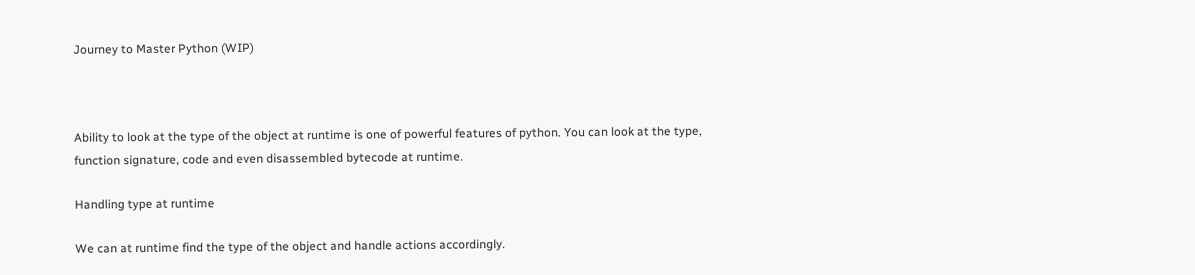Journey to Master Python (WIP)



Ability to look at the type of the object at runtime is one of powerful features of python. You can look at the type, function signature, code and even disassembled bytecode at runtime.

Handling type at runtime

We can at runtime find the type of the object and handle actions accordingly.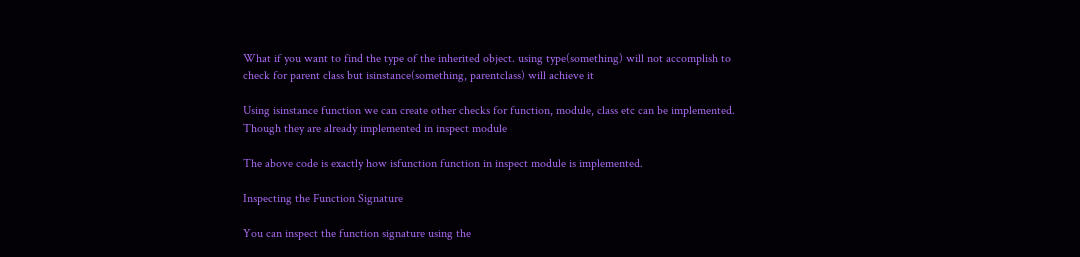What if you want to find the type of the inherited object. using type(something) will not accomplish to check for parent class but isinstance(something, parentclass) will achieve it

Using isinstance function we can create other checks for function, module, class etc can be implemented. Though they are already implemented in inspect module

The above code is exactly how isfunction function in inspect module is implemented.

Inspecting the Function Signature

You can inspect the function signature using the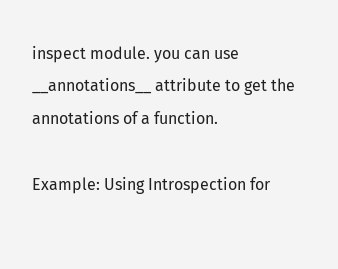inspect module. you can use __annotations__ attribute to get the annotations of a function.

Example: Using Introspection for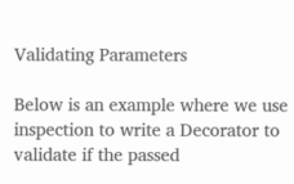Validating Parameters

Below is an example where we use inspection to write a Decorator to validate if the passed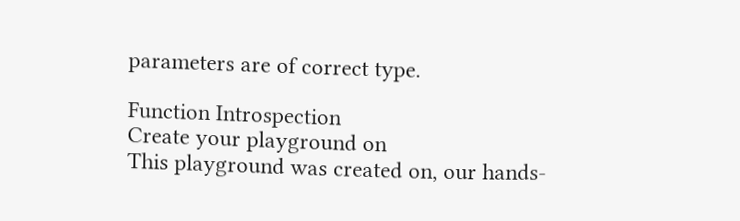parameters are of correct type.

Function Introspection
Create your playground on
This playground was created on, our hands-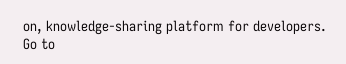on, knowledge-sharing platform for developers.
Go to